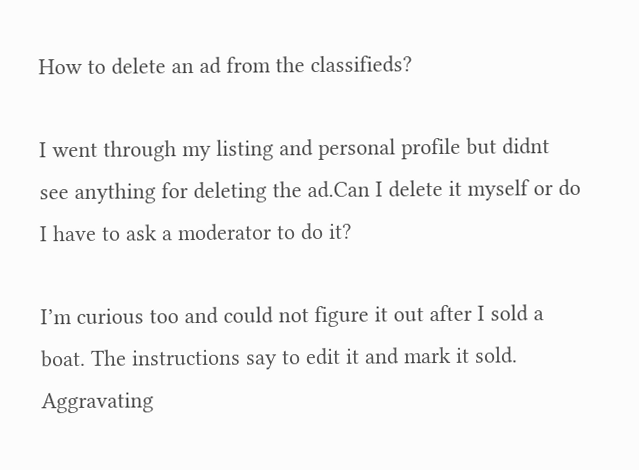How to delete an ad from the classifieds?

I went through my listing and personal profile but didnt see anything for deleting the ad.Can I delete it myself or do I have to ask a moderator to do it?

I’m curious too and could not figure it out after I sold a boat. The instructions say to edit it and mark it sold. Aggravating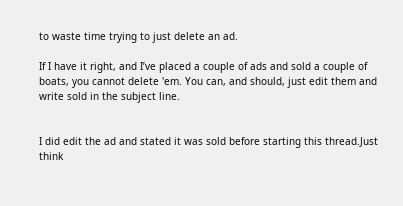to waste time trying to just delete an ad.

If I have it right, and I’ve placed a couple of ads and sold a couple of boats, you cannot delete 'em. You can, and should, just edit them and write sold in the subject line.


I did edit the ad and stated it was sold before starting this thread.Just think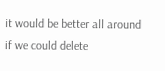it would be better all around if we could delete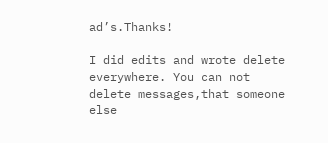ad’s.Thanks!

I did edits and wrote delete everywhere. You can not delete messages,that someone else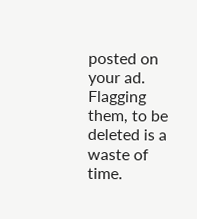posted on your ad. Flagging them, to be deleted is a waste of time.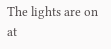The lights are on at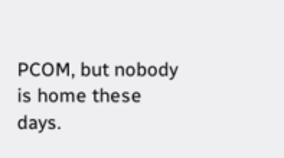PCOM, but nobody is home these days.